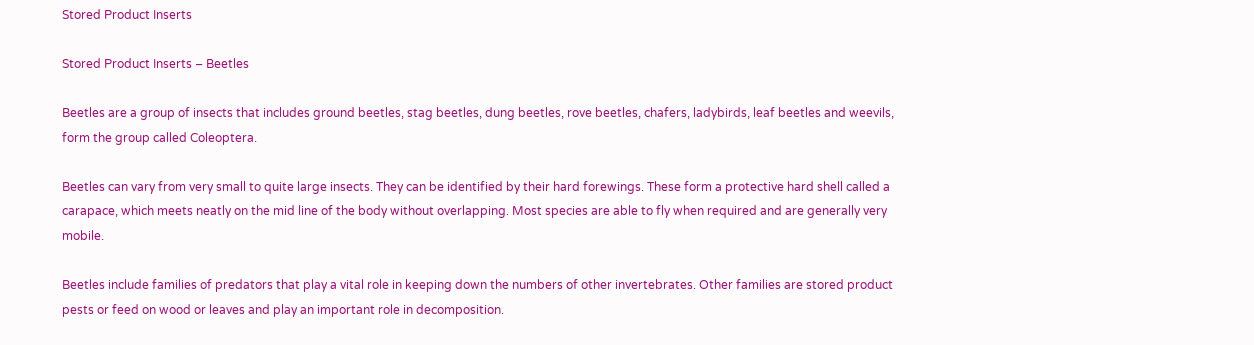Stored Product Inserts

Stored Product Inserts – Beetles

Beetles are a group of insects that includes ground beetles, stag beetles, dung beetles, rove beetles, chafers, ladybirds, leaf beetles and weevils, form the group called Coleoptera.

Beetles can vary from very small to quite large insects. They can be identified by their hard forewings. These form a protective hard shell called a carapace, which meets neatly on the mid line of the body without overlapping. Most species are able to fly when required and are generally very mobile.

Beetles include families of predators that play a vital role in keeping down the numbers of other invertebrates. Other families are stored product pests or feed on wood or leaves and play an important role in decomposition.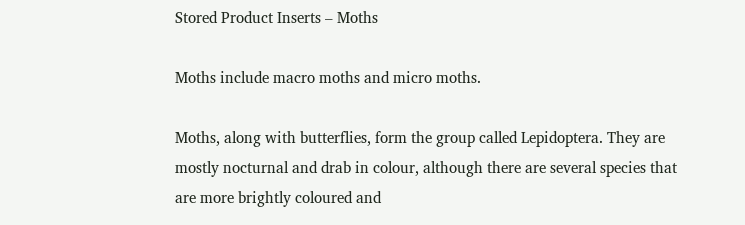Stored Product Inserts – Moths

Moths include macro moths and micro moths.

Moths, along with butterflies, form the group called Lepidoptera. They are mostly nocturnal and drab in colour, although there are several species that are more brightly coloured and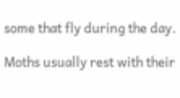some that fly during the day.

Moths usually rest with their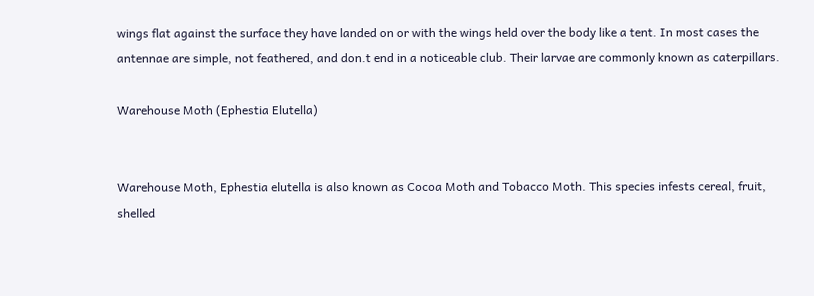wings flat against the surface they have landed on or with the wings held over the body like a tent. In most cases the antennae are simple, not feathered, and don.t end in a noticeable club. Their larvae are commonly known as caterpillars.

Warehouse Moth (Ephestia Elutella)


Warehouse Moth, Ephestia elutella is also known as Cocoa Moth and Tobacco Moth. This species infests cereal, fruit, shelled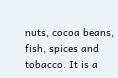nuts, cocoa beans, fish, spices and tobacco. It is a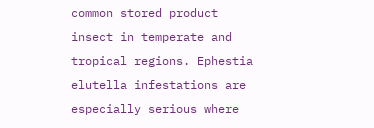common stored product insect in temperate and tropical regions. Ephestia elutella infestations are especially serious where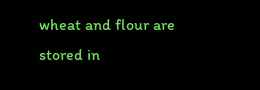wheat and flour are stored in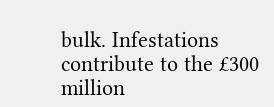bulk. Infestations contribute to the £300 million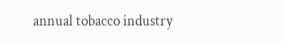annual tobacco industry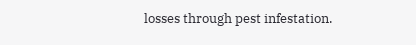losses through pest infestation.